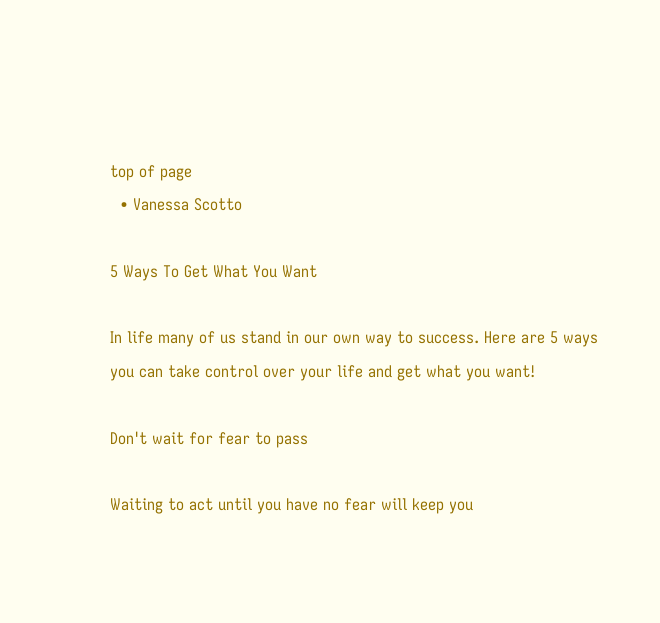top of page
  • Vanessa Scotto

5 Ways To Get What You Want

In life many of us stand in our own way to success. Here are 5 ways you can take control over your life and get what you want!

Don't wait for fear to pass

Waiting to act until you have no fear will keep you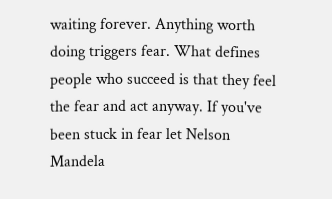waiting forever. Anything worth doing triggers fear. What defines people who succeed is that they feel the fear and act anyway. If you've been stuck in fear let Nelson Mandela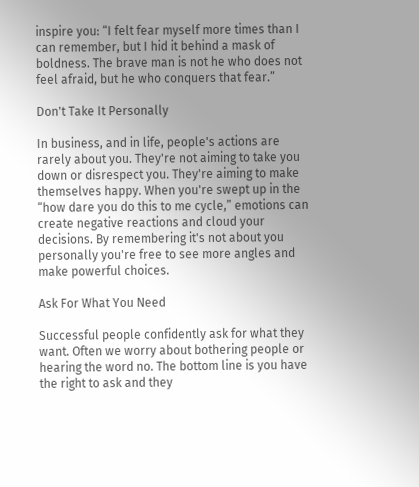inspire you: “I felt fear myself more times than I can remember, but I hid it behind a mask of boldness. The brave man is not he who does not feel afraid, but he who conquers that fear.”

Don't Take It Personally

In business, and in life, people's actions are rarely about you. They're not aiming to take you down or disrespect you. They're aiming to make themselves happy. When you're swept up in the “how dare you do this to me cycle,” emotions can create negative reactions and cloud your decisions. By remembering it's not about you personally you're free to see more angles and make powerful choices.

Ask For What You Need

Successful people confidently ask for what they want. Often we worry about bothering people or hearing the word no. The bottom line is you have the right to ask and they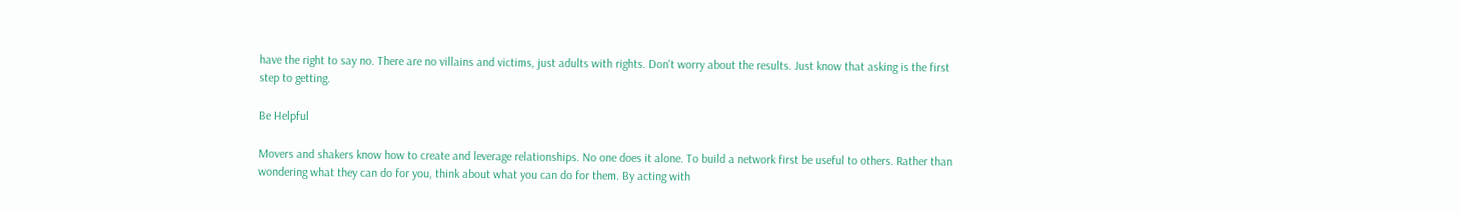have the right to say no. There are no villains and victims, just adults with rights. Don't worry about the results. Just know that asking is the first step to getting.

Be Helpful

Movers and shakers know how to create and leverage relationships. No one does it alone. To build a network first be useful to others. Rather than wondering what they can do for you, think about what you can do for them. By acting with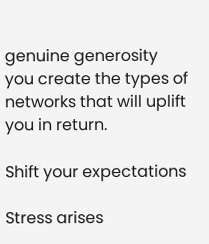genuine generosity you create the types of networks that will uplift you in return.

Shift your expectations

Stress arises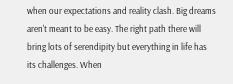when our expectations and reality clash. Big dreams aren't meant to be easy. The right path there will bring lots of serendipity but everything in life has its challenges. When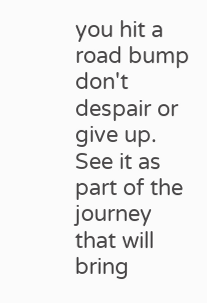you hit a road bump don't despair or give up. See it as part of the journey that will bring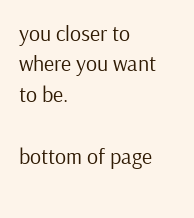you closer to where you want to be.

bottom of page